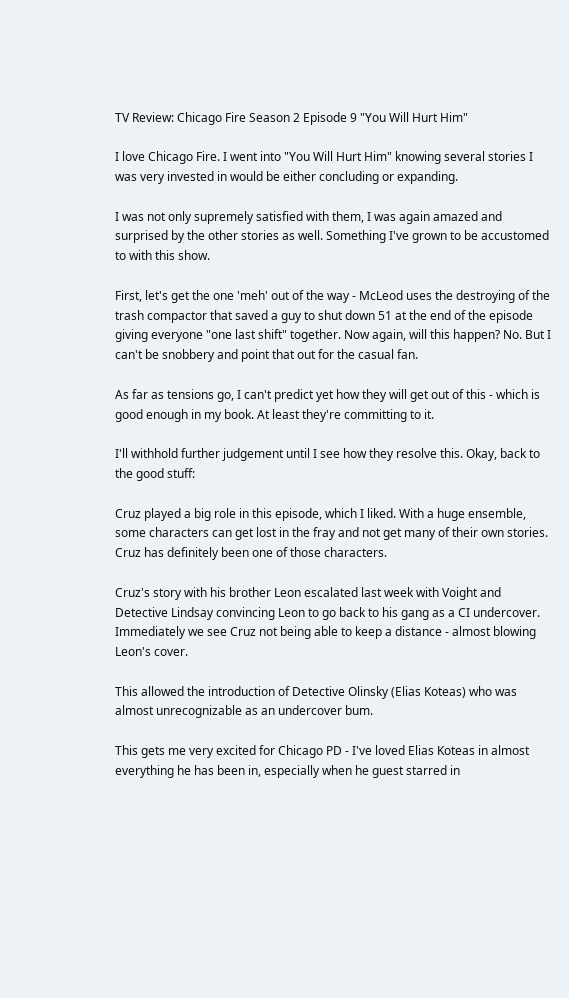TV Review: Chicago Fire Season 2 Episode 9 "You Will Hurt Him"

I love Chicago Fire. I went into "You Will Hurt Him" knowing several stories I was very invested in would be either concluding or expanding.

I was not only supremely satisfied with them, I was again amazed and surprised by the other stories as well. Something I've grown to be accustomed to with this show.

First, let's get the one 'meh' out of the way - McLeod uses the destroying of the trash compactor that saved a guy to shut down 51 at the end of the episode giving everyone "one last shift" together. Now again, will this happen? No. But I can't be snobbery and point that out for the casual fan.

As far as tensions go, I can't predict yet how they will get out of this - which is good enough in my book. At least they're committing to it.

I'll withhold further judgement until I see how they resolve this. Okay, back to the good stuff:

Cruz played a big role in this episode, which I liked. With a huge ensemble, some characters can get lost in the fray and not get many of their own stories. Cruz has definitely been one of those characters.

Cruz's story with his brother Leon escalated last week with Voight and Detective Lindsay convincing Leon to go back to his gang as a CI undercover. Immediately we see Cruz not being able to keep a distance - almost blowing Leon's cover.

This allowed the introduction of Detective Olinsky (Elias Koteas) who was almost unrecognizable as an undercover bum.

This gets me very excited for Chicago PD - I've loved Elias Koteas in almost everything he has been in, especially when he guest starred in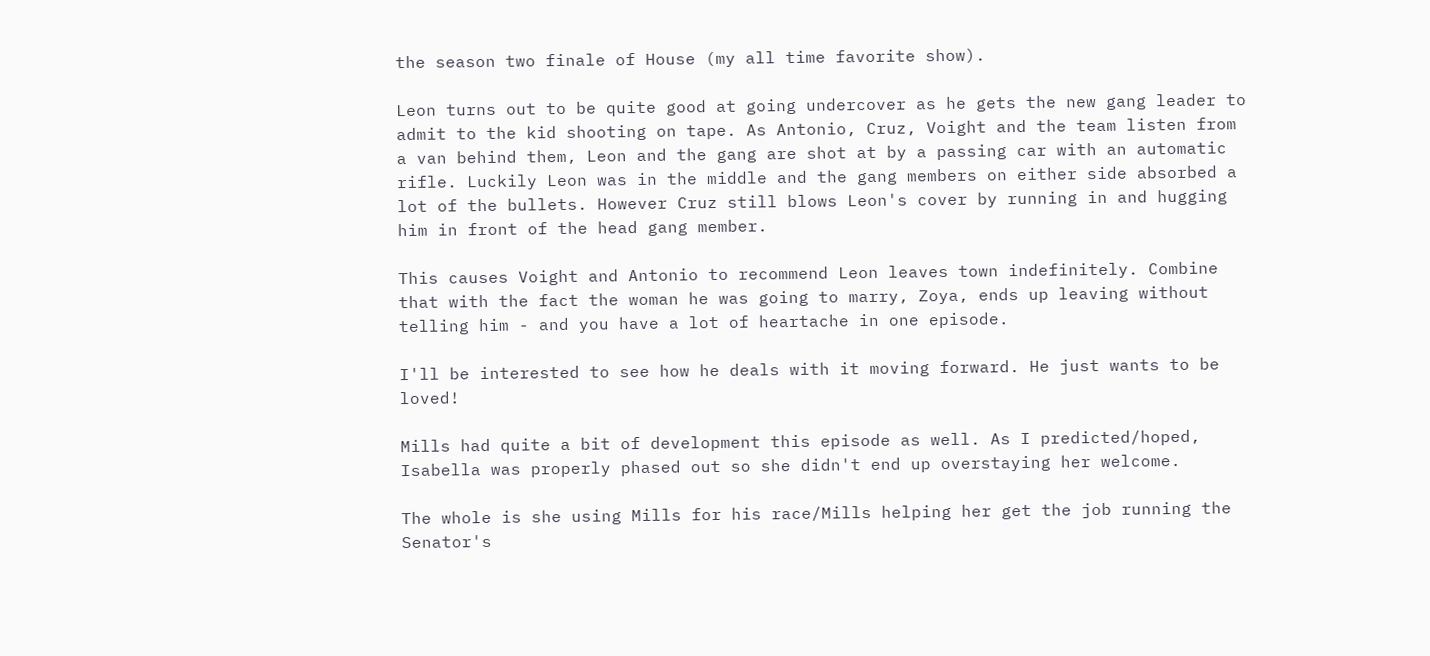the season two finale of House (my all time favorite show).

Leon turns out to be quite good at going undercover as he gets the new gang leader to admit to the kid shooting on tape. As Antonio, Cruz, Voight and the team listen from a van behind them, Leon and the gang are shot at by a passing car with an automatic rifle. Luckily Leon was in the middle and the gang members on either side absorbed a lot of the bullets. However Cruz still blows Leon's cover by running in and hugging him in front of the head gang member.

This causes Voight and Antonio to recommend Leon leaves town indefinitely. Combine that with the fact the woman he was going to marry, Zoya, ends up leaving without telling him - and you have a lot of heartache in one episode.

I'll be interested to see how he deals with it moving forward. He just wants to be loved!

Mills had quite a bit of development this episode as well. As I predicted/hoped, Isabella was properly phased out so she didn't end up overstaying her welcome.

The whole is she using Mills for his race/Mills helping her get the job running the Senator's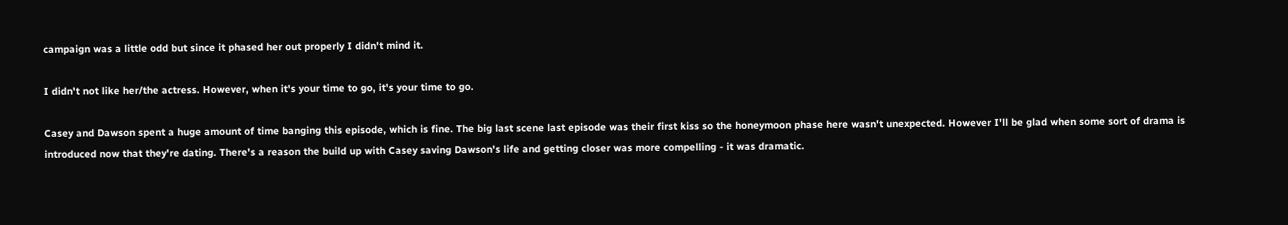campaign was a little odd but since it phased her out properly I didn't mind it.

I didn't not like her/the actress. However, when it's your time to go, it's your time to go.

Casey and Dawson spent a huge amount of time banging this episode, which is fine. The big last scene last episode was their first kiss so the honeymoon phase here wasn't unexpected. However I'll be glad when some sort of drama is introduced now that they're dating. There's a reason the build up with Casey saving Dawson's life and getting closer was more compelling - it was dramatic.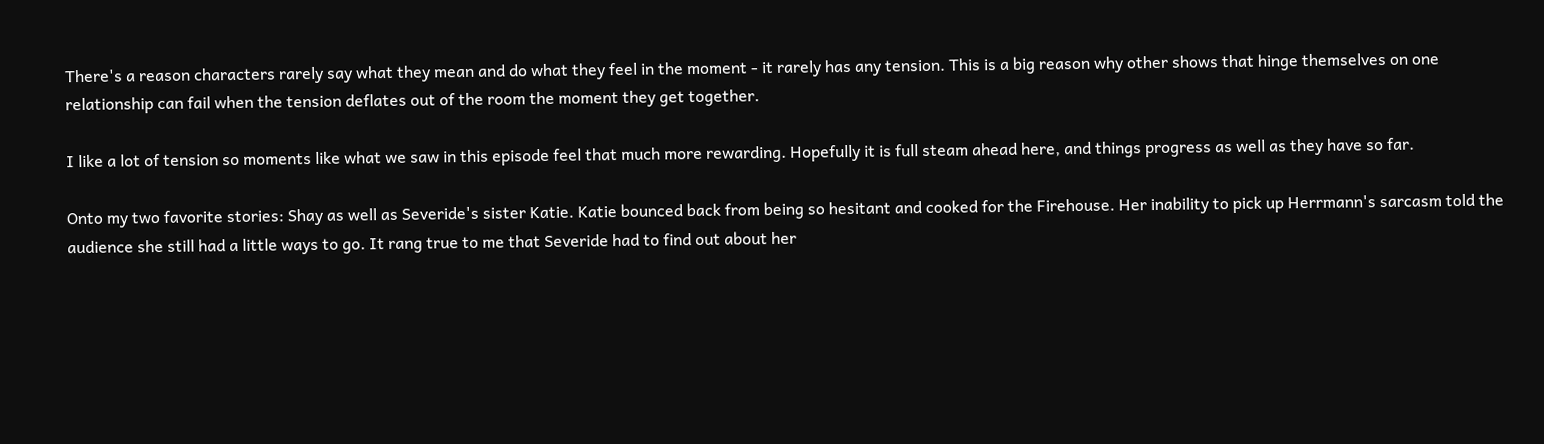There's a reason characters rarely say what they mean and do what they feel in the moment - it rarely has any tension. This is a big reason why other shows that hinge themselves on one relationship can fail when the tension deflates out of the room the moment they get together.

I like a lot of tension so moments like what we saw in this episode feel that much more rewarding. Hopefully it is full steam ahead here, and things progress as well as they have so far.

Onto my two favorite stories: Shay as well as Severide's sister Katie. Katie bounced back from being so hesitant and cooked for the Firehouse. Her inability to pick up Herrmann's sarcasm told the audience she still had a little ways to go. It rang true to me that Severide had to find out about her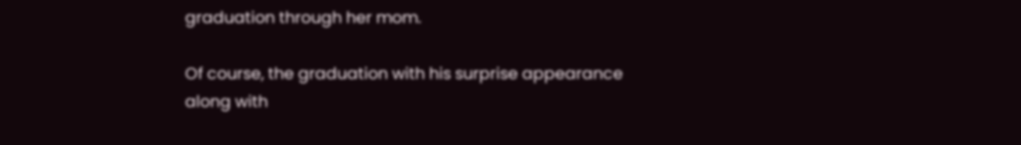graduation through her mom.

Of course, the graduation with his surprise appearance along with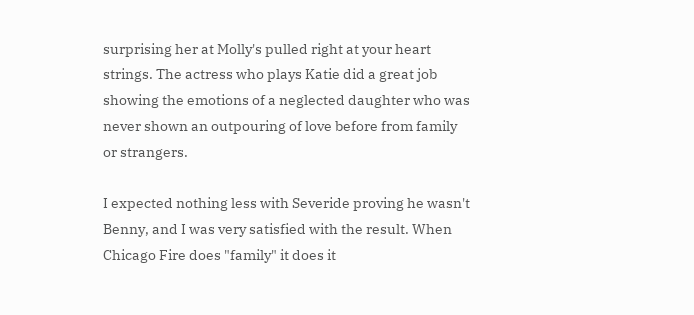surprising her at Molly's pulled right at your heart strings. The actress who plays Katie did a great job showing the emotions of a neglected daughter who was never shown an outpouring of love before from family or strangers.

I expected nothing less with Severide proving he wasn't Benny, and I was very satisfied with the result. When Chicago Fire does "family" it does it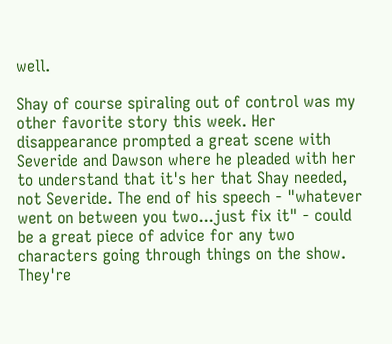well.

Shay of course spiraling out of control was my other favorite story this week. Her disappearance prompted a great scene with Severide and Dawson where he pleaded with her to understand that it's her that Shay needed, not Severide. The end of his speech - "whatever went on between you two...just fix it" - could be a great piece of advice for any two characters going through things on the show. They're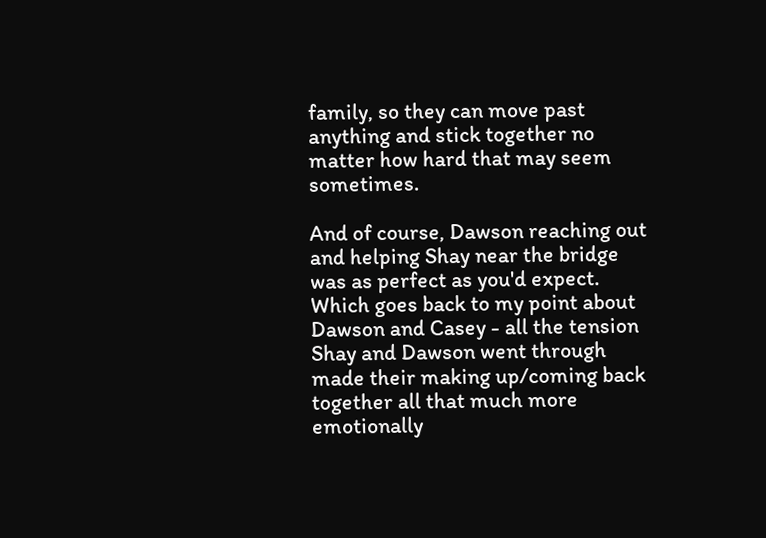family, so they can move past anything and stick together no matter how hard that may seem sometimes.

And of course, Dawson reaching out and helping Shay near the bridge was as perfect as you'd expect. Which goes back to my point about Dawson and Casey - all the tension Shay and Dawson went through made their making up/coming back together all that much more emotionally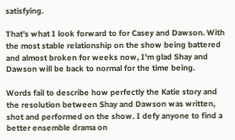satisfying.

That's what I look forward to for Casey and Dawson. With the most stable relationship on the show being battered and almost broken for weeks now, I'm glad Shay and Dawson will be back to normal for the time being.

Words fail to describe how perfectly the Katie story and the resolution between Shay and Dawson was written, shot and performed on the show. I defy anyone to find a better ensemble drama on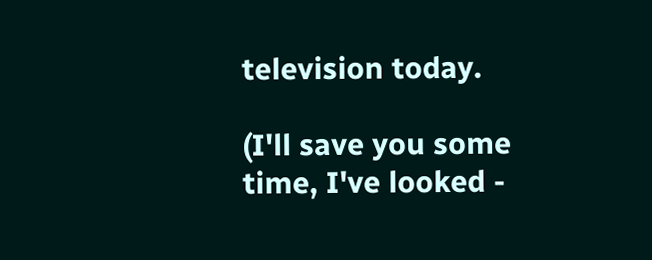television today.

(I'll save you some time, I've looked -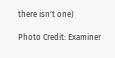there isn't one)

Photo Credit: Examiner